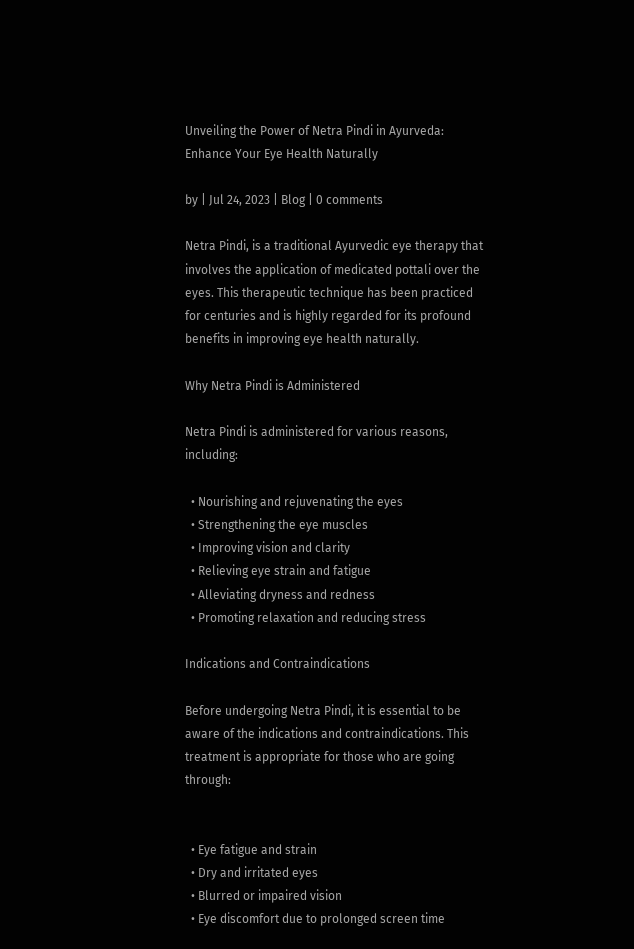Unveiling the Power of Netra Pindi in Ayurveda: Enhance Your Eye Health Naturally

by | Jul 24, 2023 | Blog | 0 comments

Netra Pindi, is a traditional Ayurvedic eye therapy that involves the application of medicated pottali over the eyes. This therapeutic technique has been practiced for centuries and is highly regarded for its profound benefits in improving eye health naturally.

Why Netra Pindi is Administered

Netra Pindi is administered for various reasons, including:

  • Nourishing and rejuvenating the eyes
  • Strengthening the eye muscles
  • Improving vision and clarity
  • Relieving eye strain and fatigue
  • Alleviating dryness and redness
  • Promoting relaxation and reducing stress

Indications and Contraindications

Before undergoing Netra Pindi, it is essential to be aware of the indications and contraindications. This treatment is appropriate for those who are going through:


  • Eye fatigue and strain
  • Dry and irritated eyes
  • Blurred or impaired vision
  • Eye discomfort due to prolonged screen time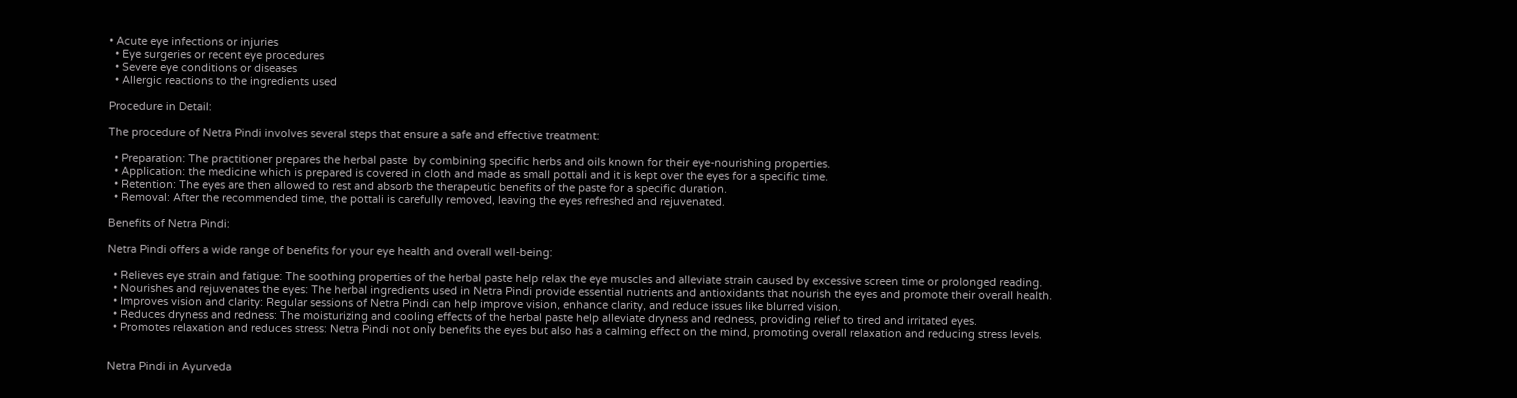• Acute eye infections or injuries
  • Eye surgeries or recent eye procedures
  • Severe eye conditions or diseases
  • Allergic reactions to the ingredients used

Procedure in Detail:

The procedure of Netra Pindi involves several steps that ensure a safe and effective treatment:

  • Preparation: The practitioner prepares the herbal paste  by combining specific herbs and oils known for their eye-nourishing properties.
  • Application: the medicine which is prepared is covered in cloth and made as small pottali and it is kept over the eyes for a specific time.
  • Retention: The eyes are then allowed to rest and absorb the therapeutic benefits of the paste for a specific duration.
  • Removal: After the recommended time, the pottali is carefully removed, leaving the eyes refreshed and rejuvenated.

Benefits of Netra Pindi:

Netra Pindi offers a wide range of benefits for your eye health and overall well-being:

  • Relieves eye strain and fatigue: The soothing properties of the herbal paste help relax the eye muscles and alleviate strain caused by excessive screen time or prolonged reading.
  • Nourishes and rejuvenates the eyes: The herbal ingredients used in Netra Pindi provide essential nutrients and antioxidants that nourish the eyes and promote their overall health.
  • Improves vision and clarity: Regular sessions of Netra Pindi can help improve vision, enhance clarity, and reduce issues like blurred vision.
  • Reduces dryness and redness: The moisturizing and cooling effects of the herbal paste help alleviate dryness and redness, providing relief to tired and irritated eyes.
  • Promotes relaxation and reduces stress: Netra Pindi not only benefits the eyes but also has a calming effect on the mind, promoting overall relaxation and reducing stress levels.


Netra Pindi in Ayurveda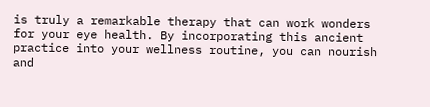is truly a remarkable therapy that can work wonders for your eye health. By incorporating this ancient practice into your wellness routine, you can nourish and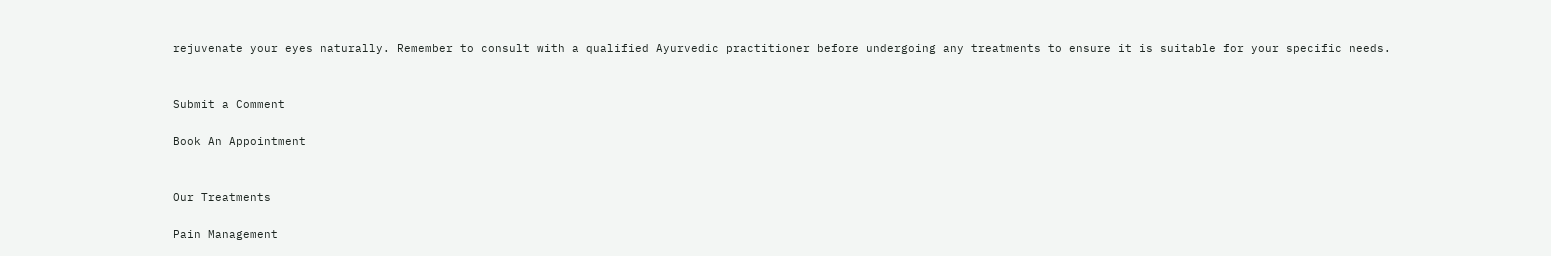rejuvenate your eyes naturally. Remember to consult with a qualified Ayurvedic practitioner before undergoing any treatments to ensure it is suitable for your specific needs.


Submit a Comment

Book An Appointment


Our Treatments

Pain Management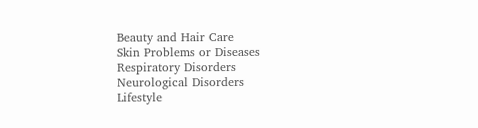Beauty and Hair Care
Skin Problems or Diseases
Respiratory Disorders
Neurological Disorders
Lifestyle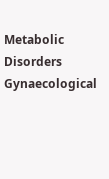Metabolic Disorders
Gynaecological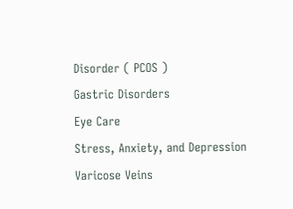Disorder ( PCOS )
Gastric Disorders
Eye Care
Stress, Anxiety, and Depression
Varicose Veins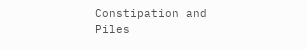Constipation and Piles